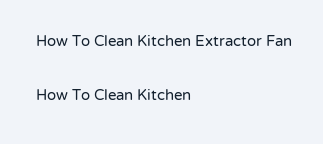How To Clean Kitchen Extractor Fan

How To Clean Kitchen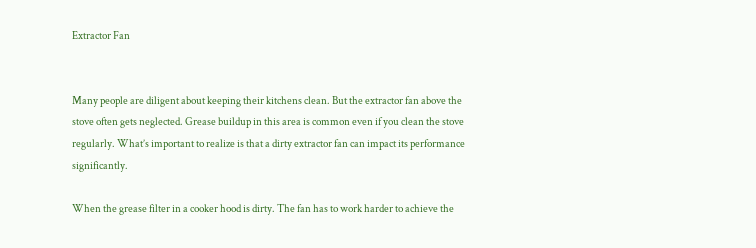Extractor Fan


Many people are diligent about keeping their kitchens clean. But the extractor fan above the stove often gets neglected. Grease buildup in this area is common even if you clean the stove regularly. What’s important to realize is that a dirty extractor fan can impact its performance significantly.

When the grease filter in a cooker hood is dirty. The fan has to work harder to achieve the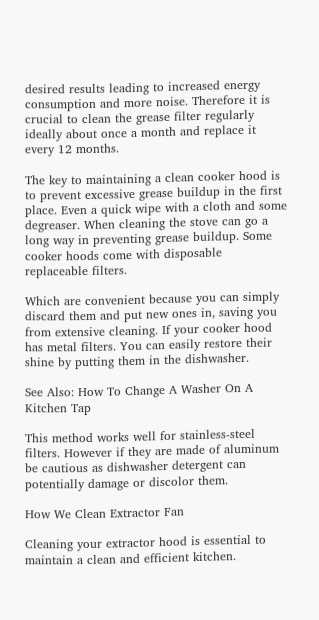desired results leading to increased energy consumption and more noise. Therefore it is crucial to clean the grease filter regularly ideally about once a month and replace it every 12 months.

The key to maintaining a clean cooker hood is to prevent excessive grease buildup in the first place. Even a quick wipe with a cloth and some degreaser. When cleaning the stove can go a long way in preventing grease buildup. Some cooker hoods come with disposable replaceable filters.

Which are convenient because you can simply discard them and put new ones in, saving you from extensive cleaning. If your cooker hood has metal filters. You can easily restore their shine by putting them in the dishwasher.

See Also: How To Change A Washer On A Kitchen Tap

This method works well for stainless-steel filters. However if they are made of aluminum be cautious as dishwasher detergent can potentially damage or discolor them.

How We Clean Extractor Fan

Cleaning your extractor hood is essential to maintain a clean and efficient kitchen.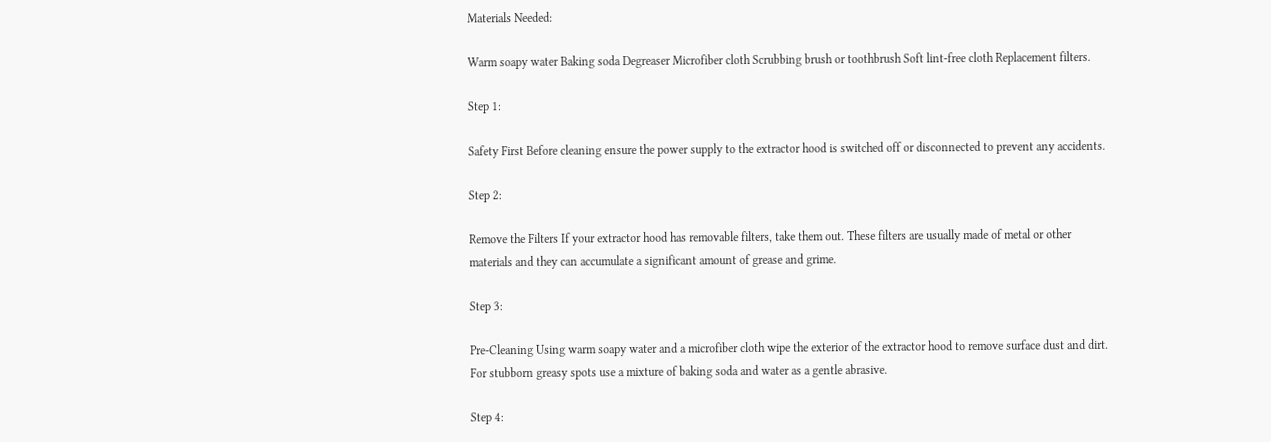Materials Needed:

Warm soapy water Baking soda Degreaser Microfiber cloth Scrubbing brush or toothbrush Soft lint-free cloth Replacement filters.

Step 1:

Safety First Before cleaning ensure the power supply to the extractor hood is switched off or disconnected to prevent any accidents.

Step 2:

Remove the Filters If your extractor hood has removable filters, take them out. These filters are usually made of metal or other materials and they can accumulate a significant amount of grease and grime.

Step 3:

Pre-Cleaning Using warm soapy water and a microfiber cloth wipe the exterior of the extractor hood to remove surface dust and dirt. For stubborn greasy spots use a mixture of baking soda and water as a gentle abrasive.

Step 4: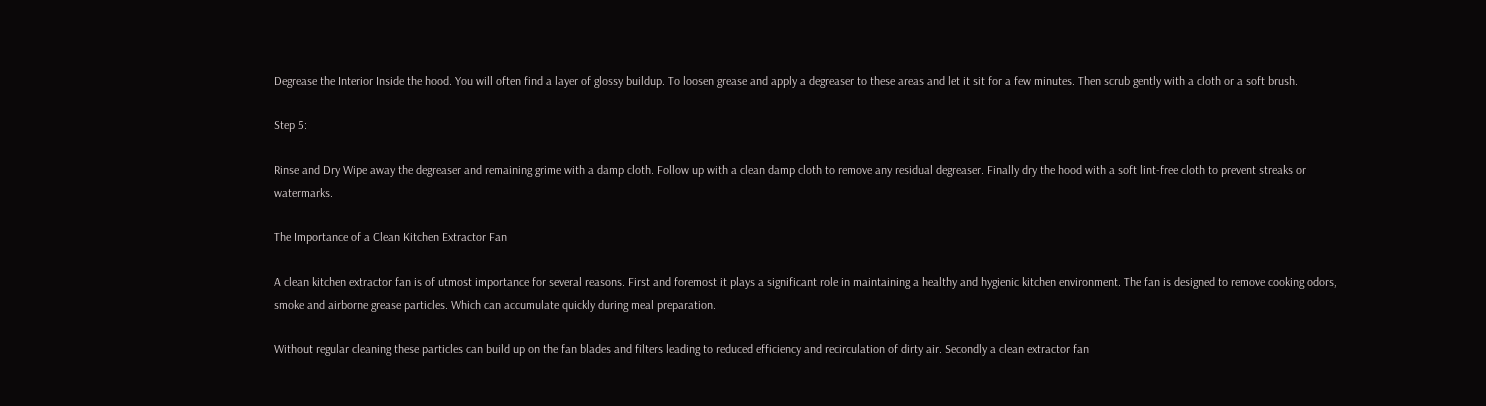Degrease the Interior Inside the hood. You will often find a layer of glossy buildup. To loosen grease and apply a degreaser to these areas and let it sit for a few minutes. Then scrub gently with a cloth or a soft brush.

Step 5:

Rinse and Dry Wipe away the degreaser and remaining grime with a damp cloth. Follow up with a clean damp cloth to remove any residual degreaser. Finally dry the hood with a soft lint-free cloth to prevent streaks or watermarks.

The Importance of a Clean Kitchen Extractor Fan

A clean kitchen extractor fan is of utmost importance for several reasons. First and foremost it plays a significant role in maintaining a healthy and hygienic kitchen environment. The fan is designed to remove cooking odors, smoke and airborne grease particles. Which can accumulate quickly during meal preparation.

Without regular cleaning these particles can build up on the fan blades and filters leading to reduced efficiency and recirculation of dirty air. Secondly a clean extractor fan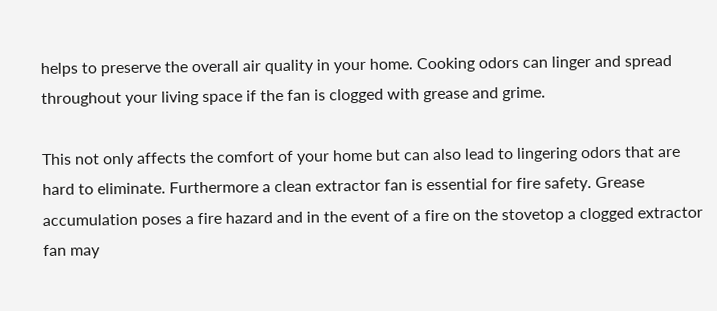helps to preserve the overall air quality in your home. Cooking odors can linger and spread throughout your living space if the fan is clogged with grease and grime.

This not only affects the comfort of your home but can also lead to lingering odors that are hard to eliminate. Furthermore a clean extractor fan is essential for fire safety. Grease accumulation poses a fire hazard and in the event of a fire on the stovetop a clogged extractor fan may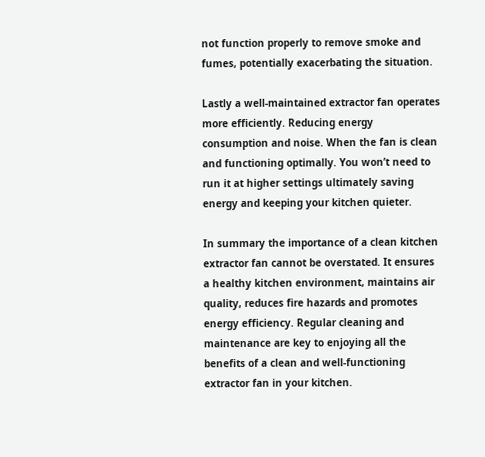not function properly to remove smoke and fumes, potentially exacerbating the situation.

Lastly a well-maintained extractor fan operates more efficiently. Reducing energy consumption and noise. When the fan is clean and functioning optimally. You won’t need to run it at higher settings ultimately saving energy and keeping your kitchen quieter.

In summary the importance of a clean kitchen extractor fan cannot be overstated. It ensures a healthy kitchen environment, maintains air quality, reduces fire hazards and promotes energy efficiency. Regular cleaning and maintenance are key to enjoying all the benefits of a clean and well-functioning extractor fan in your kitchen.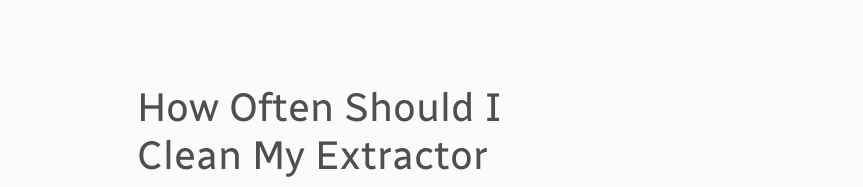How Often Should I Clean My Extractor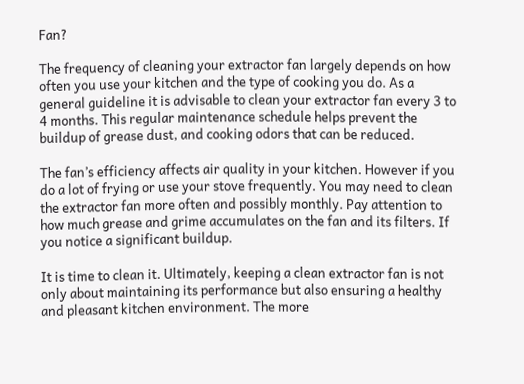Fan?

The frequency of cleaning your extractor fan largely depends on how often you use your kitchen and the type of cooking you do. As a general guideline it is advisable to clean your extractor fan every 3 to 4 months. This regular maintenance schedule helps prevent the buildup of grease dust, and cooking odors that can be reduced.

The fan’s efficiency affects air quality in your kitchen. However if you do a lot of frying or use your stove frequently. You may need to clean the extractor fan more often and possibly monthly. Pay attention to how much grease and grime accumulates on the fan and its filters. If you notice a significant buildup.

It is time to clean it. Ultimately, keeping a clean extractor fan is not only about maintaining its performance but also ensuring a healthy and pleasant kitchen environment. The more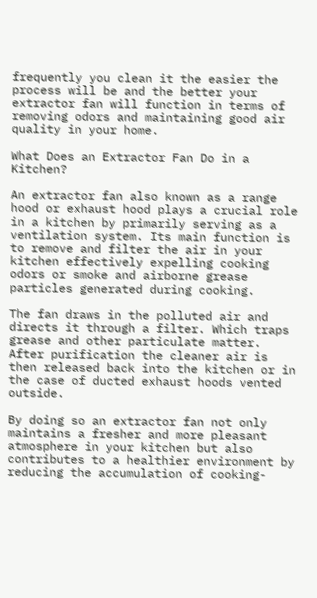frequently you clean it the easier the process will be and the better your extractor fan will function in terms of removing odors and maintaining good air quality in your home.

What Does an Extractor Fan Do in a Kitchen?

An extractor fan also known as a range hood or exhaust hood plays a crucial role in a kitchen by primarily serving as a ventilation system. Its main function is to remove and filter the air in your kitchen effectively expelling cooking odors or smoke and airborne grease particles generated during cooking.

The fan draws in the polluted air and directs it through a filter. Which traps grease and other particulate matter. After purification the cleaner air is then released back into the kitchen or in the case of ducted exhaust hoods vented outside.

By doing so an extractor fan not only maintains a fresher and more pleasant atmosphere in your kitchen but also contributes to a healthier environment by reducing the accumulation of cooking-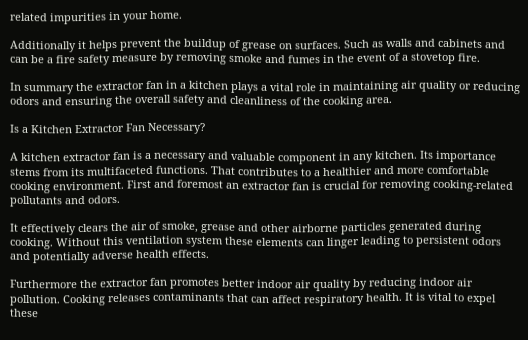related impurities in your home.

Additionally it helps prevent the buildup of grease on surfaces. Such as walls and cabinets and can be a fire safety measure by removing smoke and fumes in the event of a stovetop fire.

In summary the extractor fan in a kitchen plays a vital role in maintaining air quality or reducing odors and ensuring the overall safety and cleanliness of the cooking area.

Is a Kitchen Extractor Fan Necessary?

A kitchen extractor fan is a necessary and valuable component in any kitchen. Its importance stems from its multifaceted functions. That contributes to a healthier and more comfortable cooking environment. First and foremost an extractor fan is crucial for removing cooking-related pollutants and odors.

It effectively clears the air of smoke, grease and other airborne particles generated during cooking. Without this ventilation system these elements can linger leading to persistent odors and potentially adverse health effects.

Furthermore the extractor fan promotes better indoor air quality by reducing indoor air pollution. Cooking releases contaminants that can affect respiratory health. It is vital to expel these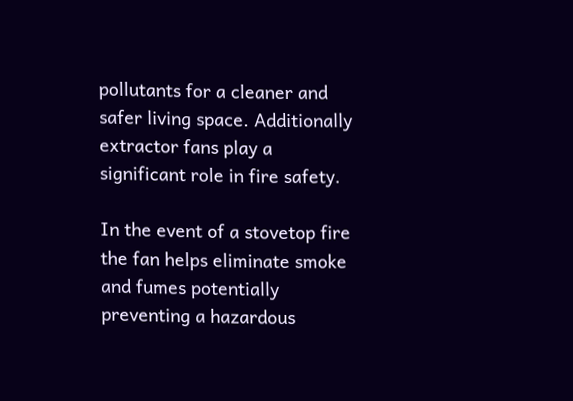pollutants for a cleaner and safer living space. Additionally extractor fans play a significant role in fire safety.

In the event of a stovetop fire the fan helps eliminate smoke and fumes potentially preventing a hazardous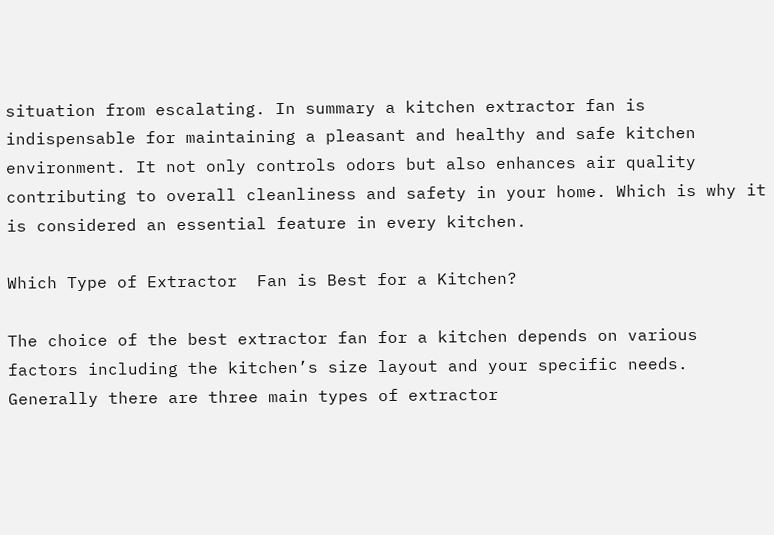situation from escalating. In summary a kitchen extractor fan is indispensable for maintaining a pleasant and healthy and safe kitchen environment. It not only controls odors but also enhances air quality contributing to overall cleanliness and safety in your home. Which is why it is considered an essential feature in every kitchen.

Which Type of Extractor  Fan is Best for a Kitchen?

The choice of the best extractor fan for a kitchen depends on various factors including the kitchen’s size layout and your specific needs. Generally there are three main types of extractor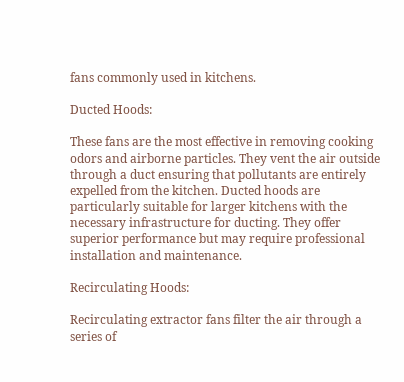fans commonly used in kitchens.

Ducted Hoods:

These fans are the most effective in removing cooking odors and airborne particles. They vent the air outside through a duct ensuring that pollutants are entirely expelled from the kitchen. Ducted hoods are particularly suitable for larger kitchens with the necessary infrastructure for ducting. They offer superior performance but may require professional installation and maintenance.

Recirculating Hoods:

Recirculating extractor fans filter the air through a series of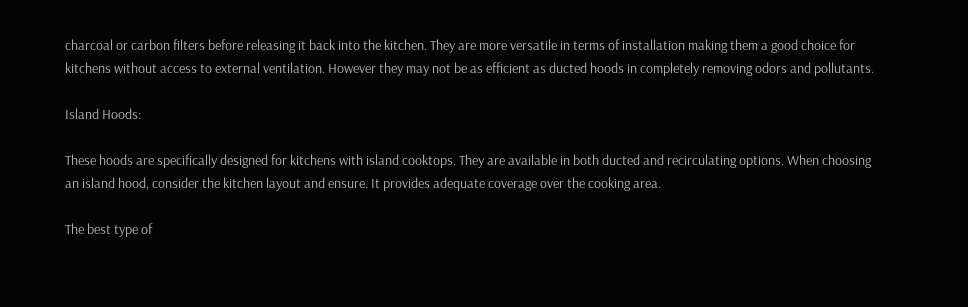charcoal or carbon filters before releasing it back into the kitchen. They are more versatile in terms of installation making them a good choice for kitchens without access to external ventilation. However they may not be as efficient as ducted hoods in completely removing odors and pollutants.

Island Hoods:

These hoods are specifically designed for kitchens with island cooktops. They are available in both ducted and recirculating options. When choosing an island hood, consider the kitchen layout and ensure. It provides adequate coverage over the cooking area.

The best type of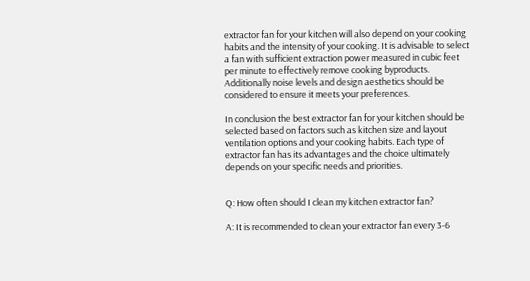extractor fan for your kitchen will also depend on your cooking habits and the intensity of your cooking. It is advisable to select a fan with sufficient extraction power measured in cubic feet per minute to effectively remove cooking byproducts. Additionally noise levels and design aesthetics should be considered to ensure it meets your preferences.

In conclusion the best extractor fan for your kitchen should be selected based on factors such as kitchen size and layout ventilation options and your cooking habits. Each type of extractor fan has its advantages and the choice ultimately depends on your specific needs and priorities.


Q: How often should I clean my kitchen extractor fan?

A: It is recommended to clean your extractor fan every 3-6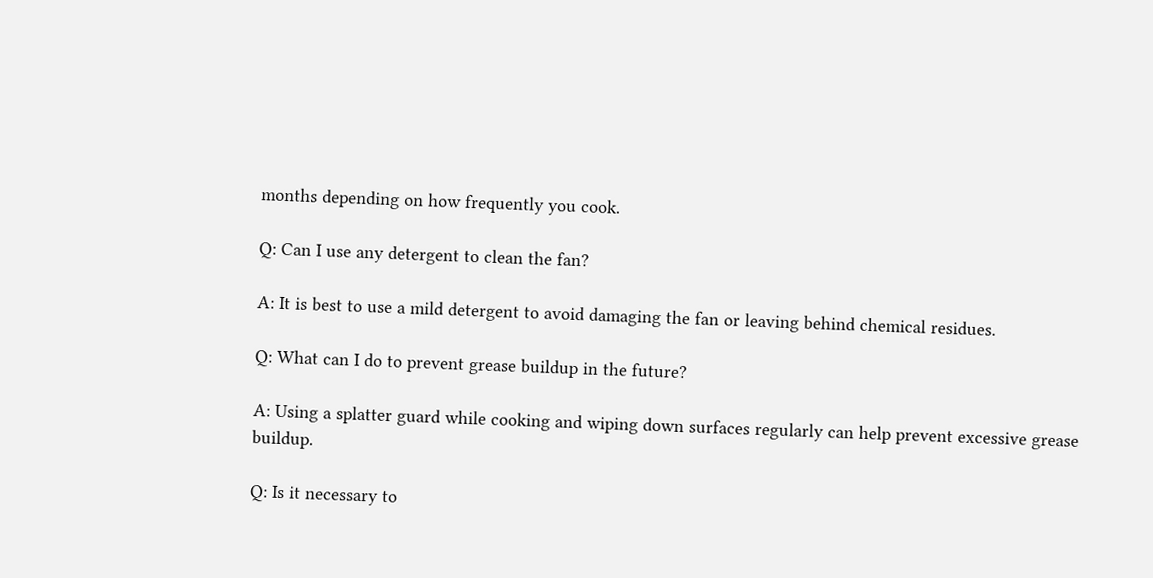months depending on how frequently you cook.

Q: Can I use any detergent to clean the fan?

A: It is best to use a mild detergent to avoid damaging the fan or leaving behind chemical residues.

Q: What can I do to prevent grease buildup in the future?

A: Using a splatter guard while cooking and wiping down surfaces regularly can help prevent excessive grease buildup.

Q: Is it necessary to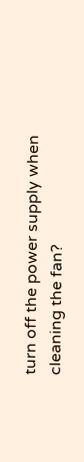turn off the power supply when cleaning the fan?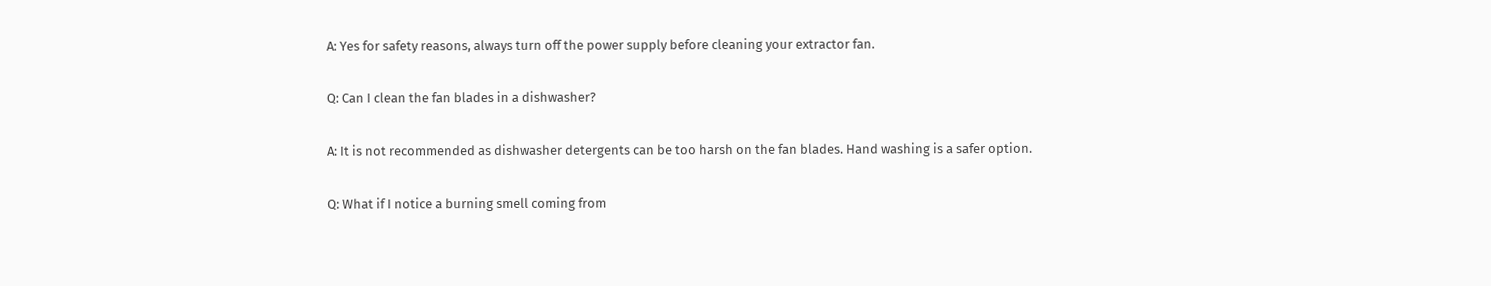A: Yes for safety reasons, always turn off the power supply before cleaning your extractor fan.

Q: Can I clean the fan blades in a dishwasher?

A: It is not recommended as dishwasher detergents can be too harsh on the fan blades. Hand washing is a safer option.

Q: What if I notice a burning smell coming from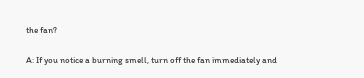the fan?

A: If you notice a burning smell, turn off the fan immediately and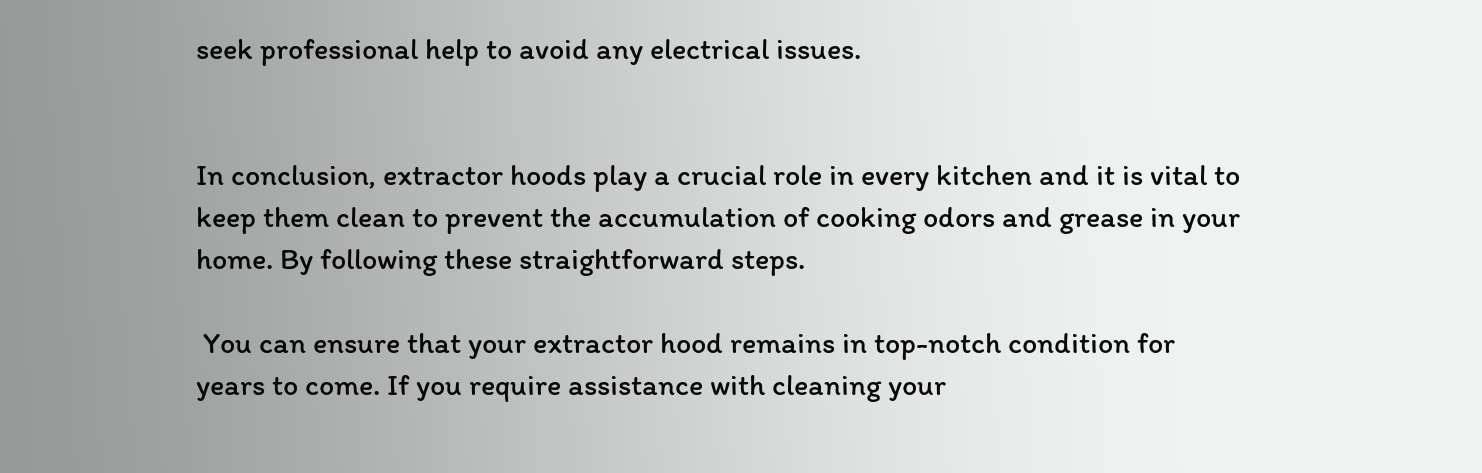seek professional help to avoid any electrical issues.


In conclusion, extractor hoods play a crucial role in every kitchen and it is vital to keep them clean to prevent the accumulation of cooking odors and grease in your home. By following these straightforward steps.

 You can ensure that your extractor hood remains in top-notch condition for years to come. If you require assistance with cleaning your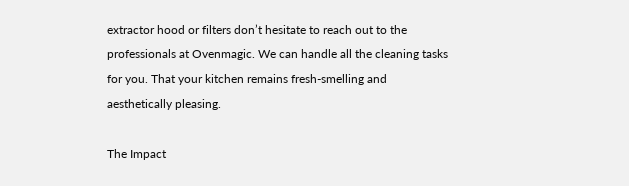extractor hood or filters don’t hesitate to reach out to the professionals at Ovenmagic. We can handle all the cleaning tasks for you. That your kitchen remains fresh-smelling and aesthetically pleasing.

The Impact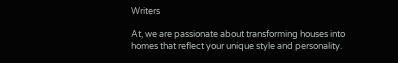Writers

At, we are passionate about transforming houses into homes that reflect your unique style and personality.